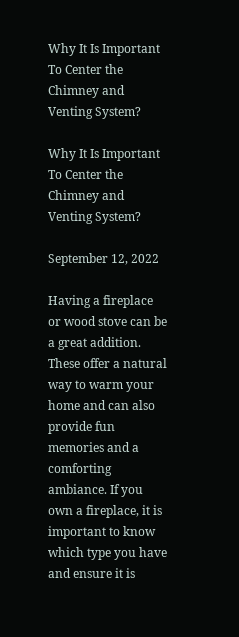Why It Is Important To Center the Chimney and Venting System?

Why It Is Important To Center the Chimney and Venting System?

September 12, 2022

Having a fireplace or wood stove can be a great addition. These offer a natural way to warm your home and can also provide fun memories and a comforting ambiance. If you own a fireplace, it is important to know which type you have and ensure it is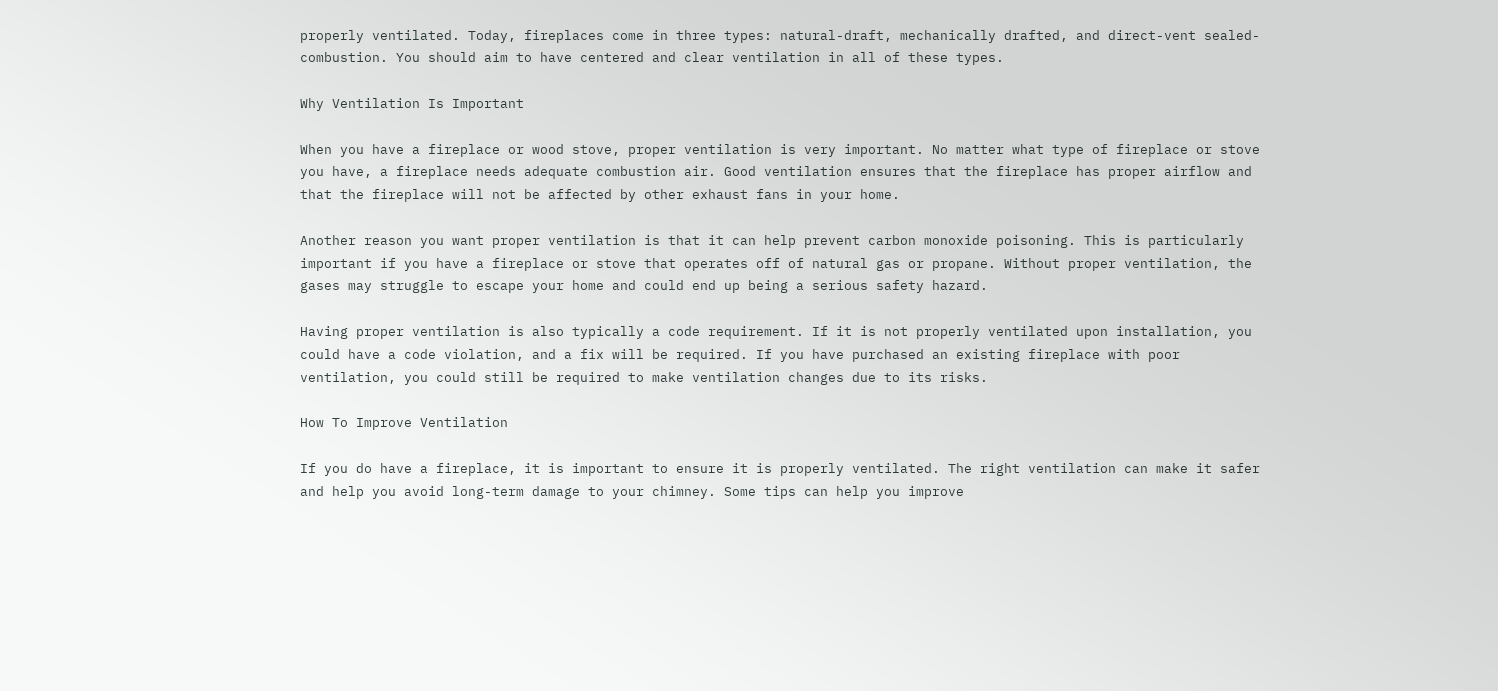properly ventilated. Today, fireplaces come in three types: natural-draft, mechanically drafted, and direct-vent sealed-combustion. You should aim to have centered and clear ventilation in all of these types.

Why Ventilation Is Important

When you have a fireplace or wood stove, proper ventilation is very important. No matter what type of fireplace or stove you have, a fireplace needs adequate combustion air. Good ventilation ensures that the fireplace has proper airflow and that the fireplace will not be affected by other exhaust fans in your home.

Another reason you want proper ventilation is that it can help prevent carbon monoxide poisoning. This is particularly important if you have a fireplace or stove that operates off of natural gas or propane. Without proper ventilation, the gases may struggle to escape your home and could end up being a serious safety hazard.

Having proper ventilation is also typically a code requirement. If it is not properly ventilated upon installation, you could have a code violation, and a fix will be required. If you have purchased an existing fireplace with poor ventilation, you could still be required to make ventilation changes due to its risks.

How To Improve Ventilation

If you do have a fireplace, it is important to ensure it is properly ventilated. The right ventilation can make it safer and help you avoid long-term damage to your chimney. Some tips can help you improve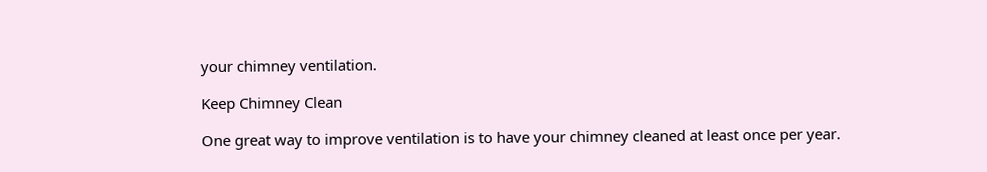your chimney ventilation.

Keep Chimney Clean

One great way to improve ventilation is to have your chimney cleaned at least once per year.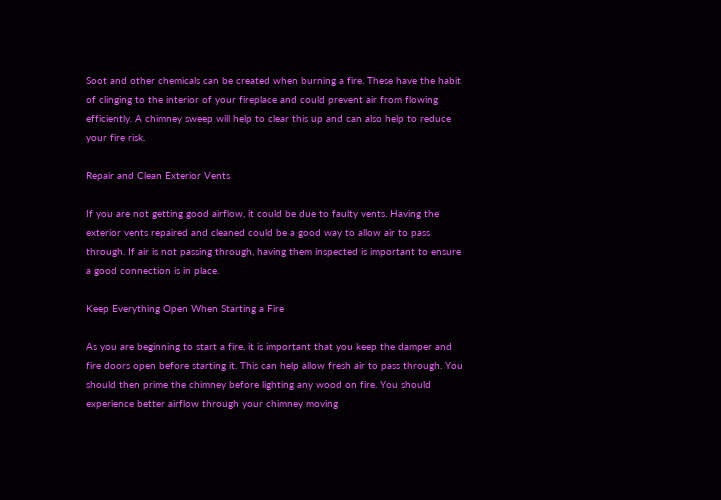Soot and other chemicals can be created when burning a fire. These have the habit of clinging to the interior of your fireplace and could prevent air from flowing efficiently. A chimney sweep will help to clear this up and can also help to reduce your fire risk.

Repair and Clean Exterior Vents

If you are not getting good airflow, it could be due to faulty vents. Having the exterior vents repaired and cleaned could be a good way to allow air to pass through. If air is not passing through, having them inspected is important to ensure a good connection is in place.

Keep Everything Open When Starting a Fire

As you are beginning to start a fire, it is important that you keep the damper and fire doors open before starting it. This can help allow fresh air to pass through. You should then prime the chimney before lighting any wood on fire. You should experience better airflow through your chimney moving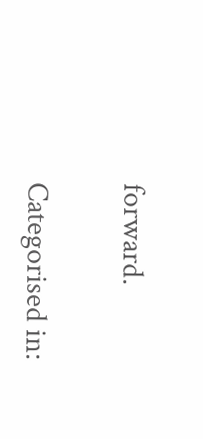forward.

Categorised in: